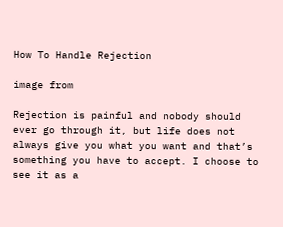How To Handle Rejection

image from

Rejection is painful and nobody should ever go through it, but life does not always give you what you want and that’s something you have to accept. I choose to see it as a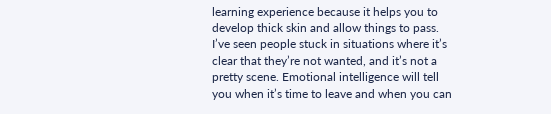learning experience because it helps you to develop thick skin and allow things to pass. I’ve seen people stuck in situations where it’s clear that they’re not wanted, and it’s not a pretty scene. Emotional intelligence will tell you when it’s time to leave and when you can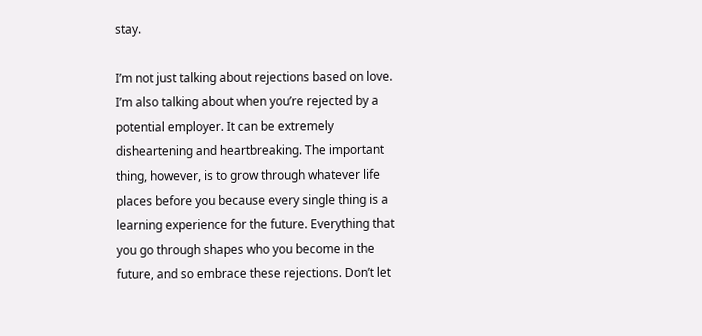stay.

I’m not just talking about rejections based on love. I’m also talking about when you’re rejected by a potential employer. It can be extremely disheartening and heartbreaking. The important thing, however, is to grow through whatever life places before you because every single thing is a learning experience for the future. Everything that you go through shapes who you become in the future, and so embrace these rejections. Don’t let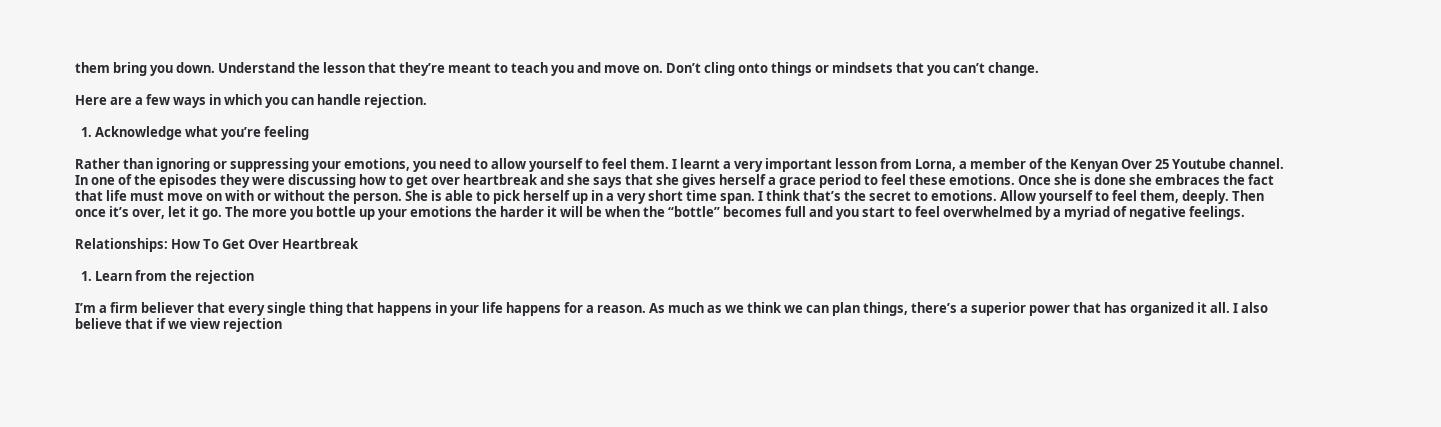them bring you down. Understand the lesson that they’re meant to teach you and move on. Don’t cling onto things or mindsets that you can’t change.

Here are a few ways in which you can handle rejection.

  1. Acknowledge what you’re feeling

Rather than ignoring or suppressing your emotions, you need to allow yourself to feel them. I learnt a very important lesson from Lorna, a member of the Kenyan Over 25 Youtube channel. In one of the episodes they were discussing how to get over heartbreak and she says that she gives herself a grace period to feel these emotions. Once she is done she embraces the fact that life must move on with or without the person. She is able to pick herself up in a very short time span. I think that’s the secret to emotions. Allow yourself to feel them, deeply. Then once it’s over, let it go. The more you bottle up your emotions the harder it will be when the “bottle” becomes full and you start to feel overwhelmed by a myriad of negative feelings.

Relationships: How To Get Over Heartbreak

  1. Learn from the rejection

I’m a firm believer that every single thing that happens in your life happens for a reason. As much as we think we can plan things, there’s a superior power that has organized it all. I also believe that if we view rejection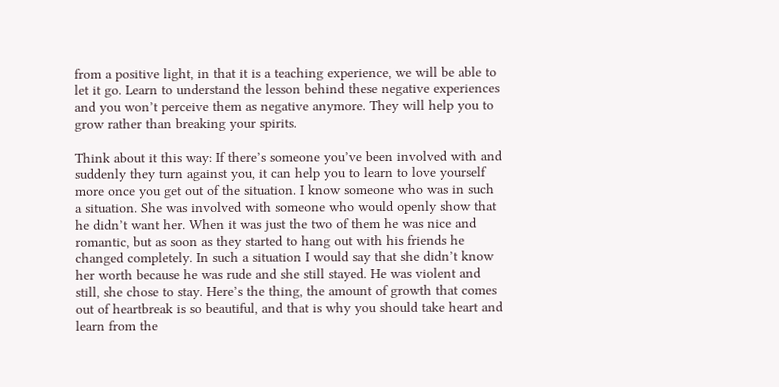from a positive light, in that it is a teaching experience, we will be able to let it go. Learn to understand the lesson behind these negative experiences and you won’t perceive them as negative anymore. They will help you to grow rather than breaking your spirits.

Think about it this way: If there’s someone you’ve been involved with and suddenly they turn against you, it can help you to learn to love yourself more once you get out of the situation. I know someone who was in such a situation. She was involved with someone who would openly show that he didn’t want her. When it was just the two of them he was nice and romantic, but as soon as they started to hang out with his friends he changed completely. In such a situation I would say that she didn’t know her worth because he was rude and she still stayed. He was violent and still, she chose to stay. Here’s the thing, the amount of growth that comes out of heartbreak is so beautiful, and that is why you should take heart and learn from the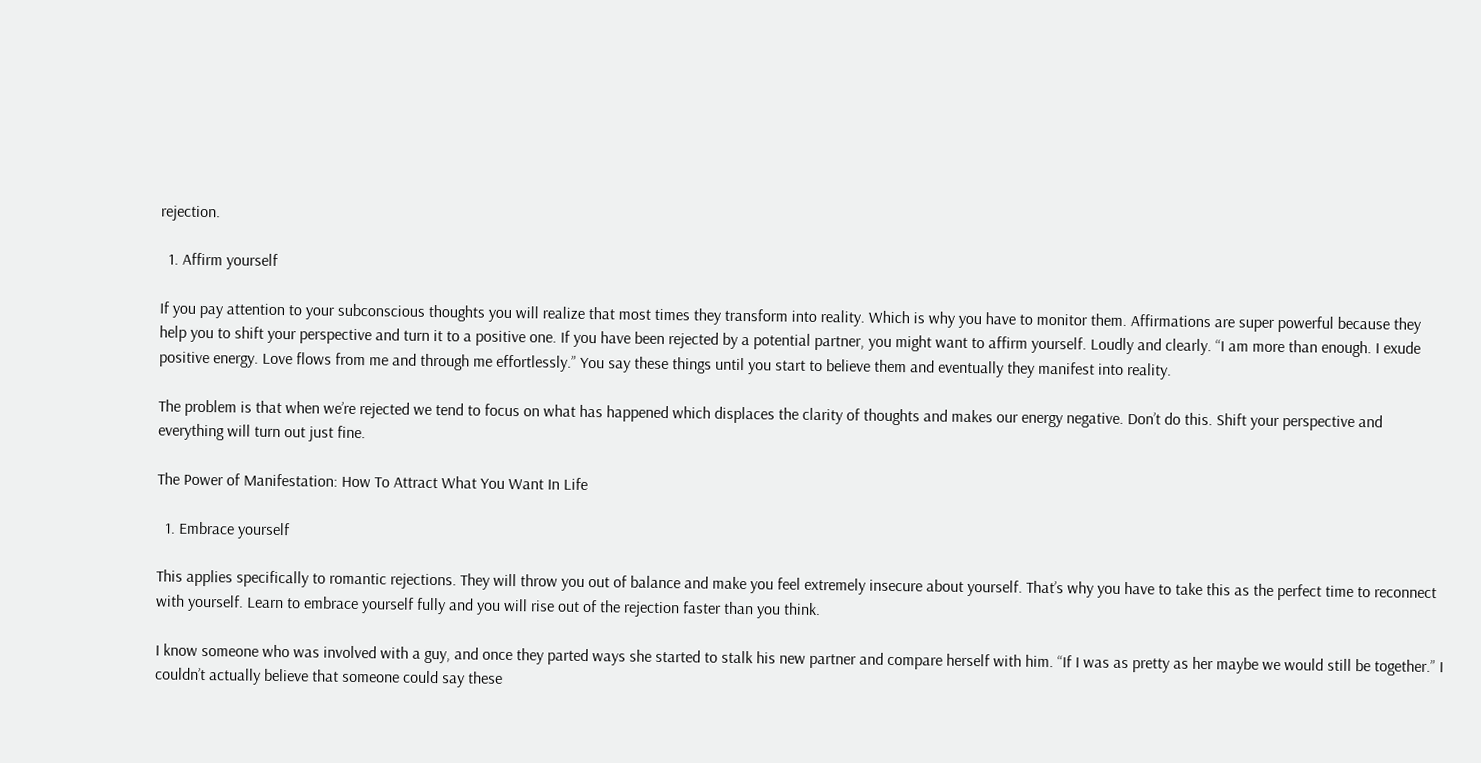rejection.

  1. Affirm yourself

If you pay attention to your subconscious thoughts you will realize that most times they transform into reality. Which is why you have to monitor them. Affirmations are super powerful because they help you to shift your perspective and turn it to a positive one. If you have been rejected by a potential partner, you might want to affirm yourself. Loudly and clearly. “I am more than enough. I exude positive energy. Love flows from me and through me effortlessly.” You say these things until you start to believe them and eventually they manifest into reality.

The problem is that when we’re rejected we tend to focus on what has happened which displaces the clarity of thoughts and makes our energy negative. Don’t do this. Shift your perspective and everything will turn out just fine.

The Power of Manifestation: How To Attract What You Want In Life

  1. Embrace yourself

This applies specifically to romantic rejections. They will throw you out of balance and make you feel extremely insecure about yourself. That’s why you have to take this as the perfect time to reconnect with yourself. Learn to embrace yourself fully and you will rise out of the rejection faster than you think.

I know someone who was involved with a guy, and once they parted ways she started to stalk his new partner and compare herself with him. “If I was as pretty as her maybe we would still be together.” I couldn’t actually believe that someone could say these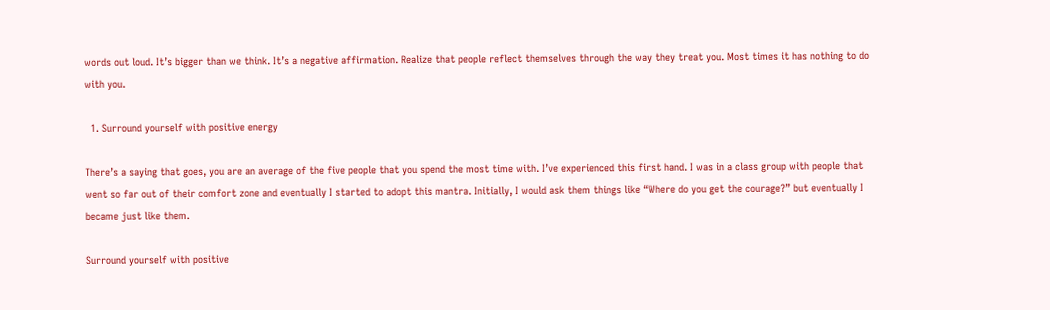words out loud. It’s bigger than we think. It’s a negative affirmation. Realize that people reflect themselves through the way they treat you. Most times it has nothing to do with you.

  1. Surround yourself with positive energy

There’s a saying that goes, you are an average of the five people that you spend the most time with. I’ve experienced this first hand. I was in a class group with people that went so far out of their comfort zone and eventually I started to adopt this mantra. Initially, I would ask them things like “Where do you get the courage?” but eventually I became just like them.

Surround yourself with positive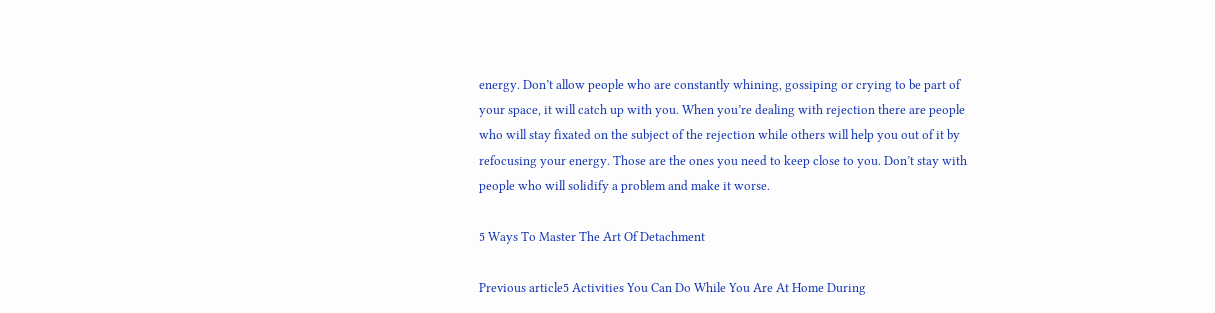energy. Don’t allow people who are constantly whining, gossiping or crying to be part of your space, it will catch up with you. When you’re dealing with rejection there are people who will stay fixated on the subject of the rejection while others will help you out of it by refocusing your energy. Those are the ones you need to keep close to you. Don’t stay with people who will solidify a problem and make it worse.

5 Ways To Master The Art Of Detachment

Previous article5 Activities You Can Do While You Are At Home During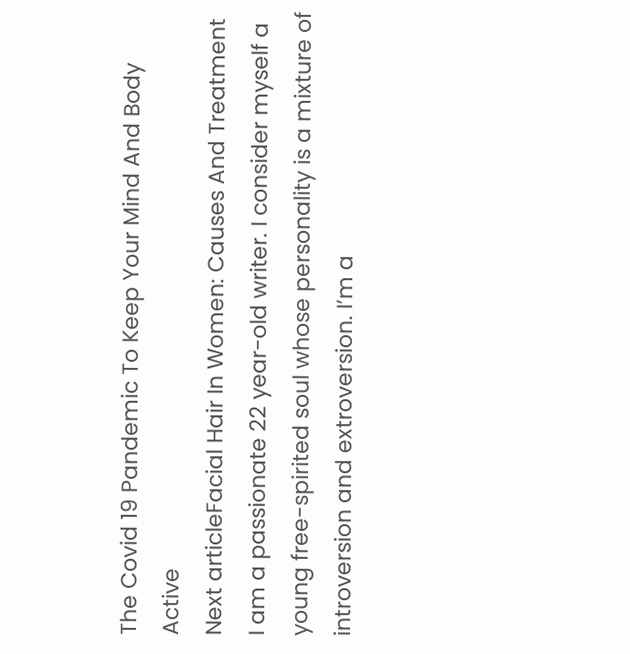The Covid 19 Pandemic To Keep Your Mind And Body Active
Next articleFacial Hair In Women: Causes And Treatment
I am a passionate 22 year-old writer. I consider myself a young free-spirited soul whose personality is a mixture of introversion and extroversion. I’m a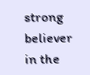strong believer in the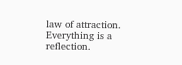law of attraction. Everything is a reflection.